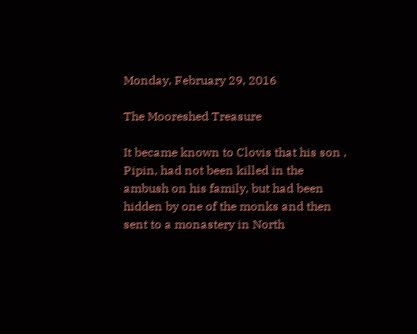Monday, February 29, 2016

The Mooreshed Treasure

It became known to Clovis that his son , Pipin, had not been killed in the ambush on his family, but had been hidden by one of the monks and then sent to a monastery in North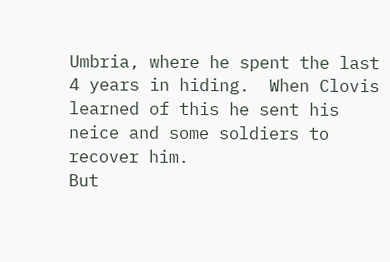Umbria, where he spent the last 4 years in hiding.  When Clovis learned of this he sent his neice and some soldiers to recover him.
But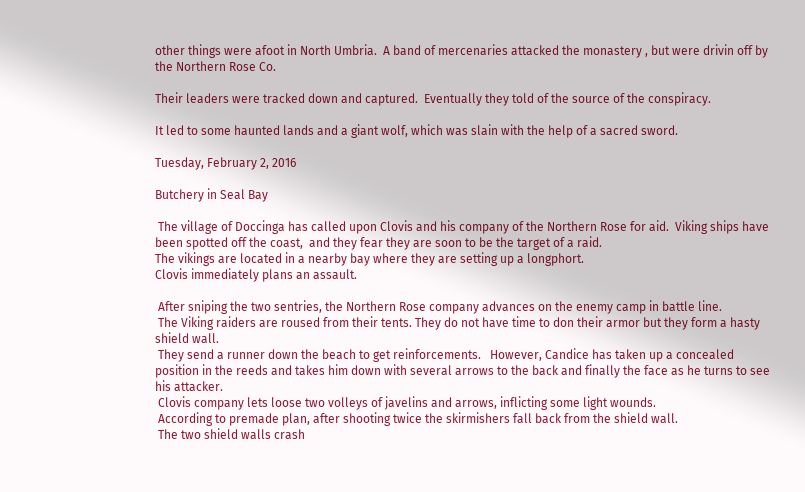other things were afoot in North Umbria.  A band of mercenaries attacked the monastery , but were drivin off by the Northern Rose Co.

Their leaders were tracked down and captured.  Eventually they told of the source of the conspiracy.

It led to some haunted lands and a giant wolf, which was slain with the help of a sacred sword.

Tuesday, February 2, 2016

Butchery in Seal Bay

 The village of Doccinga has called upon Clovis and his company of the Northern Rose for aid.  Viking ships have been spotted off the coast,  and they fear they are soon to be the target of a raid.
The vikings are located in a nearby bay where they are setting up a longphort.
Clovis immediately plans an assault.

 After sniping the two sentries, the Northern Rose company advances on the enemy camp in battle line.
 The Viking raiders are roused from their tents. They do not have time to don their armor but they form a hasty shield wall.
 They send a runner down the beach to get reinforcements.   However, Candice has taken up a concealed position in the reeds and takes him down with several arrows to the back and finally the face as he turns to see his attacker.
 Clovis company lets loose two volleys of javelins and arrows, inflicting some light wounds.
 According to premade plan, after shooting twice the skirmishers fall back from the shield wall.
 The two shield walls crash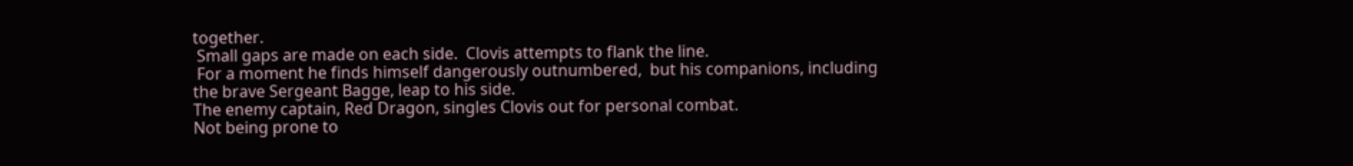together.
 Small gaps are made on each side.  Clovis attempts to flank the line.
 For a moment he finds himself dangerously outnumbered,  but his companions, including the brave Sergeant Bagge, leap to his side.
The enemy captain, Red Dragon, singles Clovis out for personal combat.
Not being prone to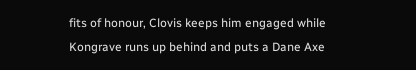fits of honour, Clovis keeps him engaged while Kongrave runs up behind and puts a Dane Axe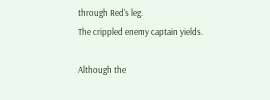through Red's leg.
The crippled enemy captain yields.

Although the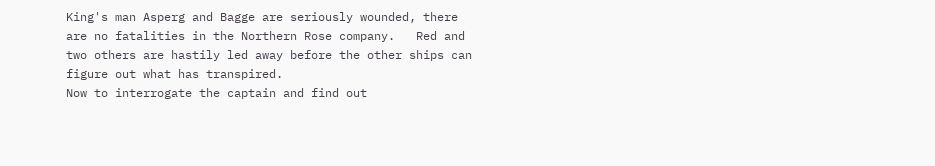King's man Asperg and Bagge are seriously wounded, there are no fatalities in the Northern Rose company.   Red and two others are hastily led away before the other ships can figure out what has transpired.
Now to interrogate the captain and find out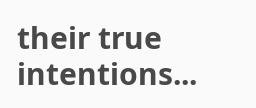their true intentions...